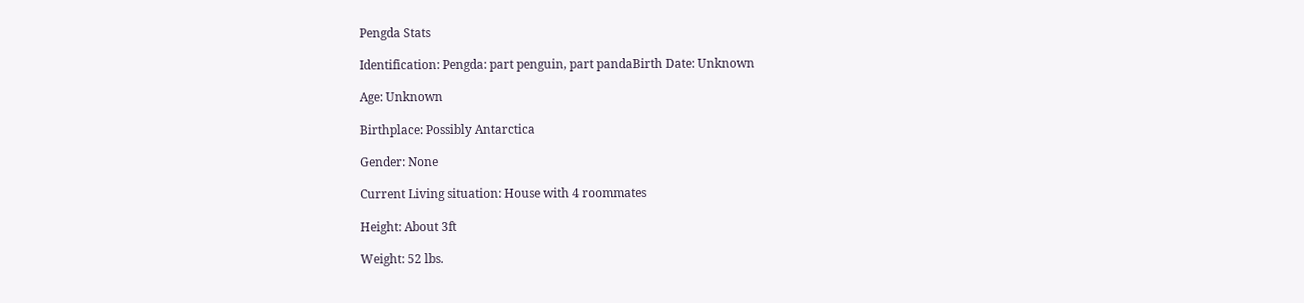Pengda Stats

Identification: Pengda: part penguin, part pandaBirth Date: Unknown

Age: Unknown

Birthplace: Possibly Antarctica

Gender: None

Current Living situation: House with 4 roommates

Height: About 3ft

Weight: 52 lbs.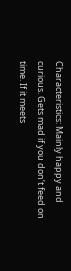Characteristics: Mainly happy and curious. Gets mad if you don’t feed on time. If it meets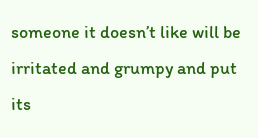someone it doesn’t like will be irritated and grumpy and put its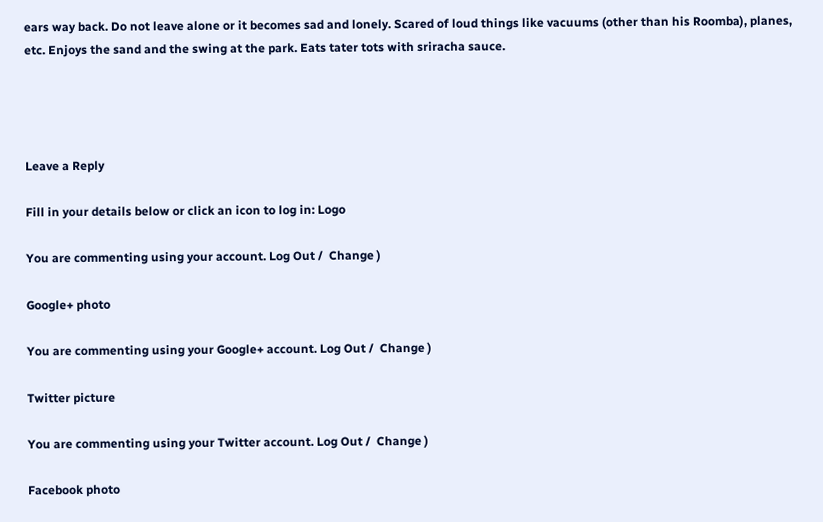ears way back. Do not leave alone or it becomes sad and lonely. Scared of loud things like vacuums (other than his Roomba), planes, etc. Enjoys the sand and the swing at the park. Eats tater tots with sriracha sauce.




Leave a Reply

Fill in your details below or click an icon to log in: Logo

You are commenting using your account. Log Out /  Change )

Google+ photo

You are commenting using your Google+ account. Log Out /  Change )

Twitter picture

You are commenting using your Twitter account. Log Out /  Change )

Facebook photo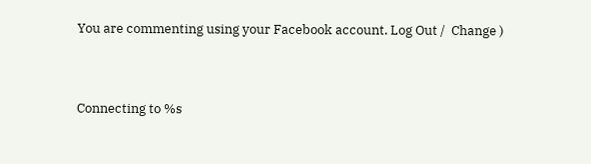You are commenting using your Facebook account. Log Out /  Change )


Connecting to %s